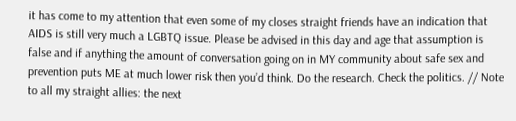it has come to my attention that even some of my closes straight friends have an indication that AIDS is still very much a LGBTQ issue. Please be advised in this day and age that assumption is false and if anything the amount of conversation going on in MY community about safe sex and prevention puts ME at much lower risk then you’d think. Do the research. Check the politics. // Note to all my straight allies: the next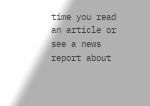time you read an article or see a news report about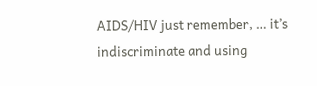AIDS/HIV just remember, … it’s indiscriminate and using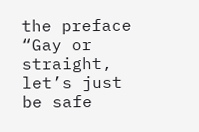the preface “Gay or straight, let’s just be safe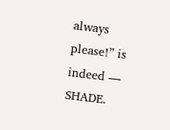always please!” is indeed — SHADE.